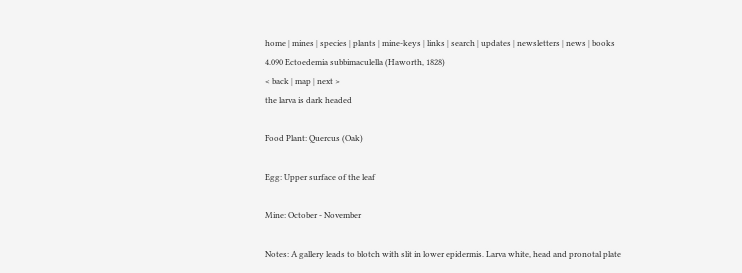home | mines | species | plants | mine-keys | links | search | updates | newsletters | news | books
4.090 Ectoedemia subbimaculella (Haworth, 1828)
< back | map | next >
the larva is dark headed

Food Plant: Quercus (Oak)

Egg: Upper surface of the leaf

Mine: October - November

Notes: A gallery leads to blotch with slit in lower epidermis. Larva white, head and pronotal plate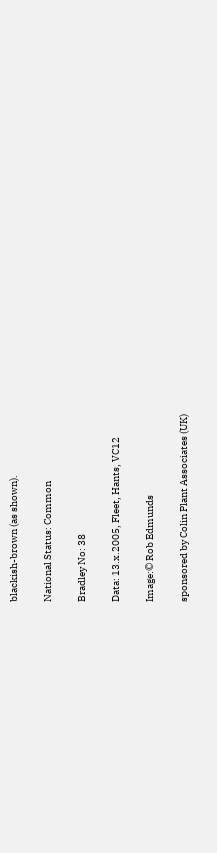blackish-brown (as shown).

National Status: Common

Bradley No: 38

Data: 13.x.2005, Fleet, Hants, VC12

Image:© Rob Edmunds

sponsored by Colin Plant Associates (UK)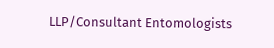LLP/Consultant Entomologists